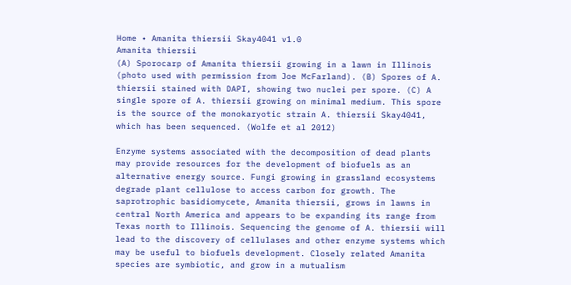Home • Amanita thiersii Skay4041 v1.0
Amanita thiersii
(A) Sporocarp of Amanita thiersii growing in a lawn in Illinois (photo used with permission from Joe McFarland). (B) Spores of A. thiersii stained with DAPI, showing two nuclei per spore. (C) A single spore of A. thiersii growing on minimal medium. This spore is the source of the monokaryotic strain A. thiersii Skay4041, which has been sequenced. (Wolfe et al 2012)

Enzyme systems associated with the decomposition of dead plants may provide resources for the development of biofuels as an alternative energy source. Fungi growing in grassland ecosystems degrade plant cellulose to access carbon for growth. The saprotrophic basidiomycete, Amanita thiersii, grows in lawns in central North America and appears to be expanding its range from Texas north to Illinois. Sequencing the genome of A. thiersii will lead to the discovery of cellulases and other enzyme systems which may be useful to biofuels development. Closely related Amanita species are symbiotic, and grow in a mutualism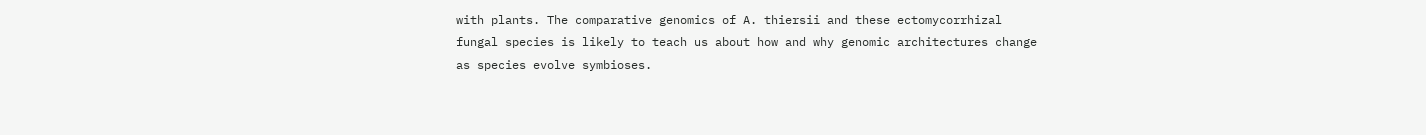with plants. The comparative genomics of A. thiersii and these ectomycorrhizal fungal species is likely to teach us about how and why genomic architectures change as species evolve symbioses.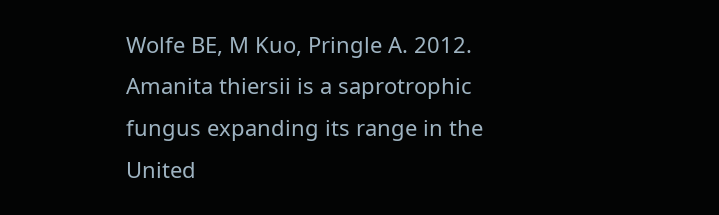Wolfe BE, M Kuo, Pringle A. 2012. Amanita thiersii is a saprotrophic fungus expanding its range in the United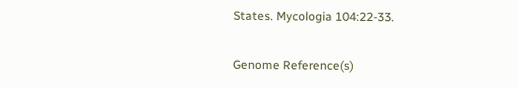States. Mycologia 104:22-33.

Genome Reference(s)